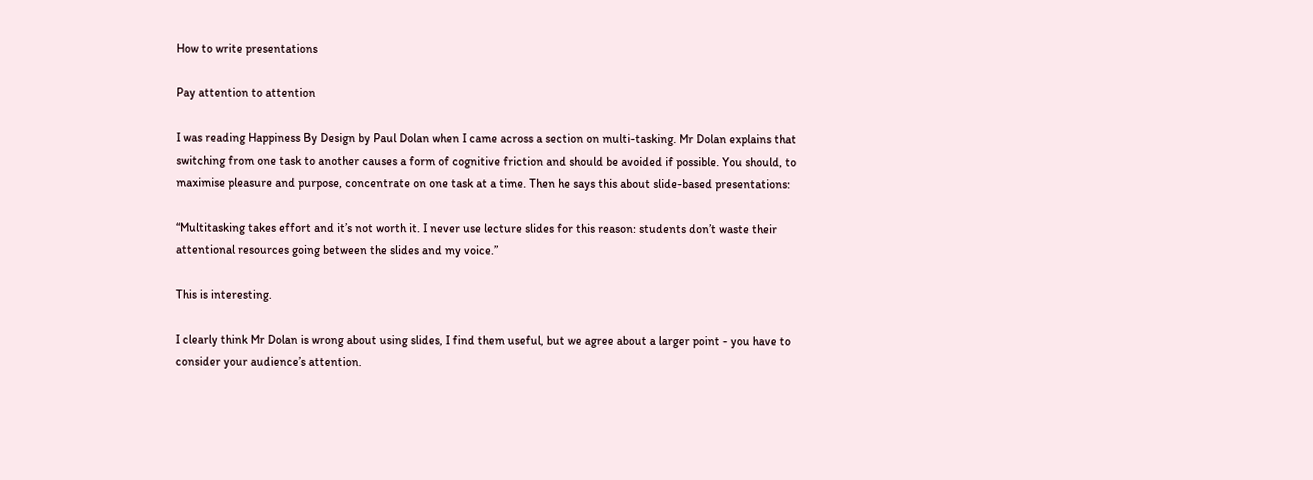How to write presentations

Pay attention to attention

I was reading Happiness By Design by Paul Dolan when I came across a section on multi-tasking. Mr Dolan explains that switching from one task to another causes a form of cognitive friction and should be avoided if possible. You should, to maximise pleasure and purpose, concentrate on one task at a time. Then he says this about slide-based presentations:

“Multitasking takes effort and it’s not worth it. I never use lecture slides for this reason: students don’t waste their attentional resources going between the slides and my voice.”

This is interesting.

I clearly think Mr Dolan is wrong about using slides, I find them useful, but we agree about a larger point - you have to consider your audience’s attention.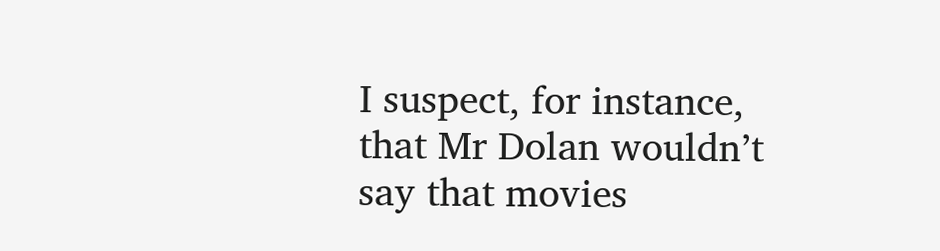I suspect, for instance, that Mr Dolan wouldn’t say that movies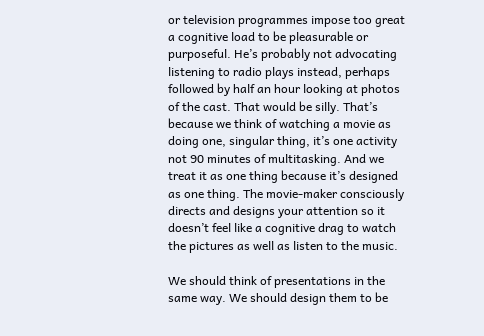or television programmes impose too great a cognitive load to be pleasurable or purposeful. He’s probably not advocating listening to radio plays instead, perhaps followed by half an hour looking at photos of the cast. That would be silly. That’s because we think of watching a movie as doing one, singular thing, it’s one activity not 90 minutes of multitasking. And we treat it as one thing because it’s designed as one thing. The movie-maker consciously directs and designs your attention so it doesn’t feel like a cognitive drag to watch the pictures as well as listen to the music.

We should think of presentations in the same way. We should design them to be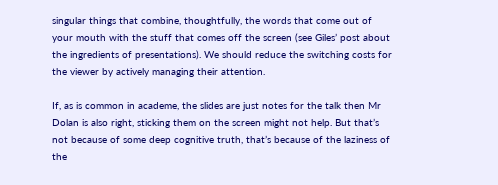singular things that combine, thoughtfully, the words that come out of your mouth with the stuff that comes off the screen (see Giles’ post about the ingredients of presentations). We should reduce the switching costs for the viewer by actively managing their attention.

If, as is common in academe, the slides are just notes for the talk then Mr Dolan is also right, sticking them on the screen might not help. But that’s not because of some deep cognitive truth, that’s because of the laziness of the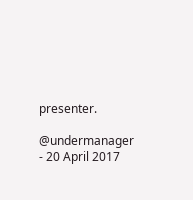presenter.

@undermanager - 20 April 2017